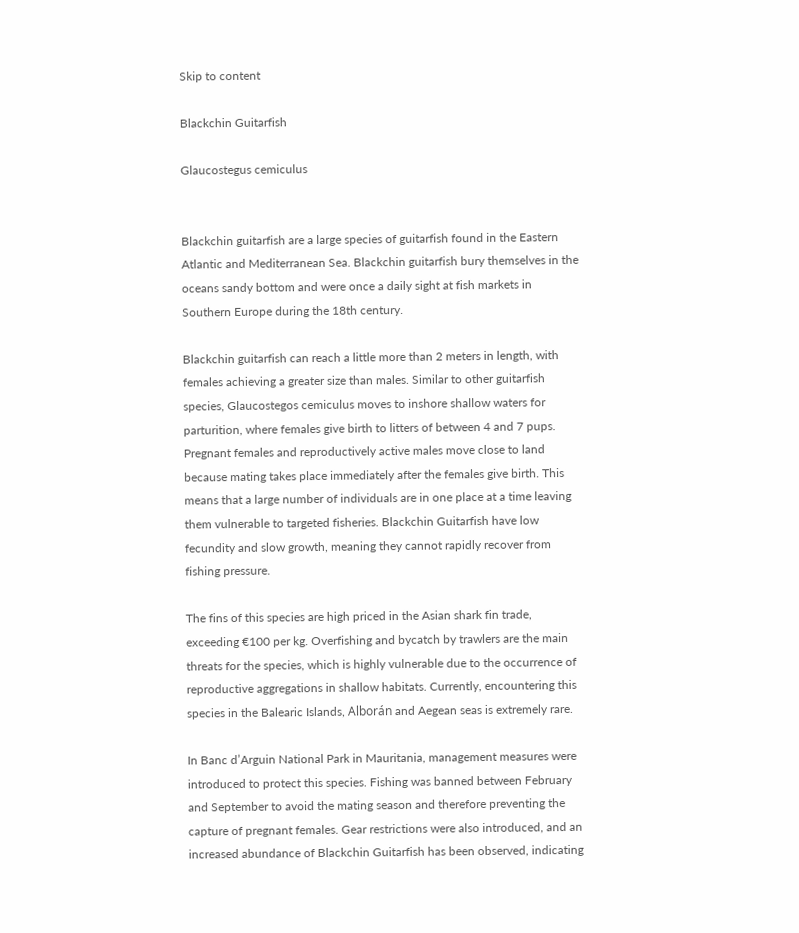Skip to content

Blackchin Guitarfish

Glaucostegus cemiculus


Blackchin guitarfish are a large species of guitarfish found in the Eastern Atlantic and Mediterranean Sea. Blackchin guitarfish bury themselves in the oceans sandy bottom and were once a daily sight at fish markets in Southern Europe during the 18th century.

Blackchin guitarfish can reach a little more than 2 meters in length, with females achieving a greater size than males. Similar to other guitarfish species, Glaucostegos cemiculus moves to inshore shallow waters for parturition, where females give birth to litters of between 4 and 7 pups. Pregnant females and reproductively active males move close to land because mating takes place immediately after the females give birth. This means that a large number of individuals are in one place at a time leaving them vulnerable to targeted fisheries. Blackchin Guitarfish have low fecundity and slow growth, meaning they cannot rapidly recover from fishing pressure.

The fins of this species are high priced in the Asian shark fin trade, exceeding €100 per kg. Overfishing and bycatch by trawlers are the main threats for the species, which is highly vulnerable due to the occurrence of reproductive aggregations in shallow habitats. Currently, encountering this species in the Balearic Islands, Alborán and Aegean seas is extremely rare.

In Banc d’Arguin National Park in Mauritania, management measures were introduced to protect this species. Fishing was banned between February and September to avoid the mating season and therefore preventing the capture of pregnant females. Gear restrictions were also introduced, and an increased abundance of Blackchin Guitarfish has been observed, indicating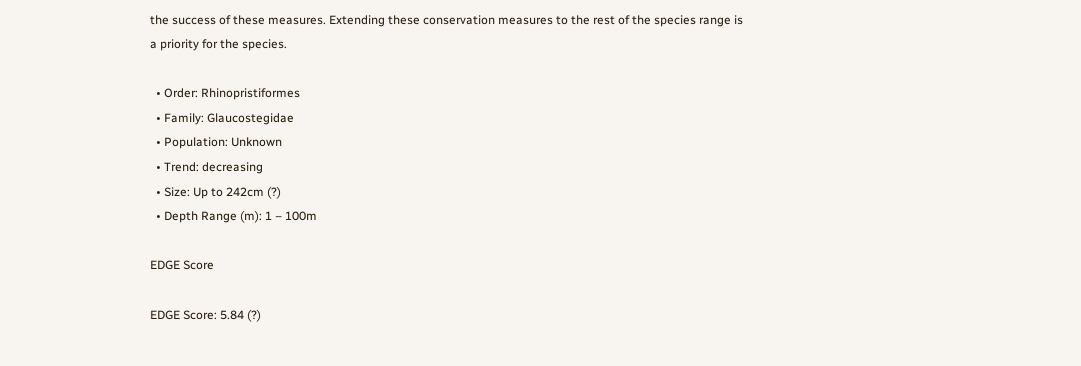the success of these measures. Extending these conservation measures to the rest of the species range is a priority for the species.

  • Order: Rhinopristiformes
  • Family: Glaucostegidae
  • Population: Unknown
  • Trend: decreasing
  • Size: Up to 242cm (?)
  • Depth Range (m): 1 – 100m

EDGE Score

EDGE Score: 5.84 (?)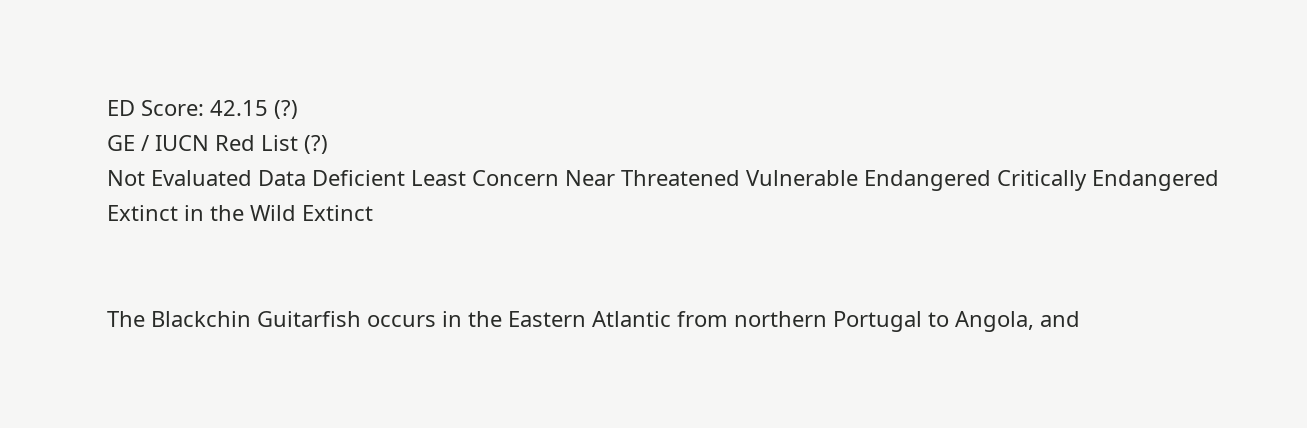ED Score: 42.15 (?)
GE / IUCN Red List (?)
Not Evaluated Data Deficient Least Concern Near Threatened Vulnerable Endangered Critically Endangered Extinct in the Wild Extinct


The Blackchin Guitarfish occurs in the Eastern Atlantic from northern Portugal to Angola, and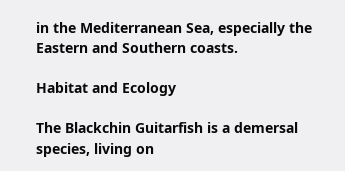in the Mediterranean Sea, especially the Eastern and Southern coasts.

Habitat and Ecology

The Blackchin Guitarfish is a demersal species, living on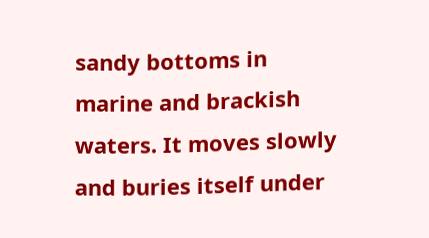sandy bottoms in marine and brackish waters. It moves slowly and buries itself under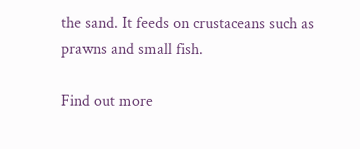the sand. It feeds on crustaceans such as prawns and small fish.

Find out more